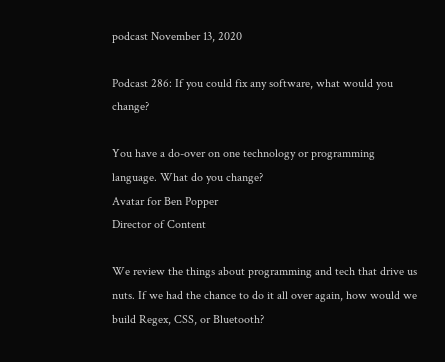podcast November 13, 2020

Podcast 286: If you could fix any software, what would you change?

You have a do-over on one technology or programming language. What do you change?
Avatar for Ben Popper
Director of Content

We review the things about programming and tech that drive us nuts. If we had the chance to do it all over again, how would we build Regex, CSS, or Bluetooth?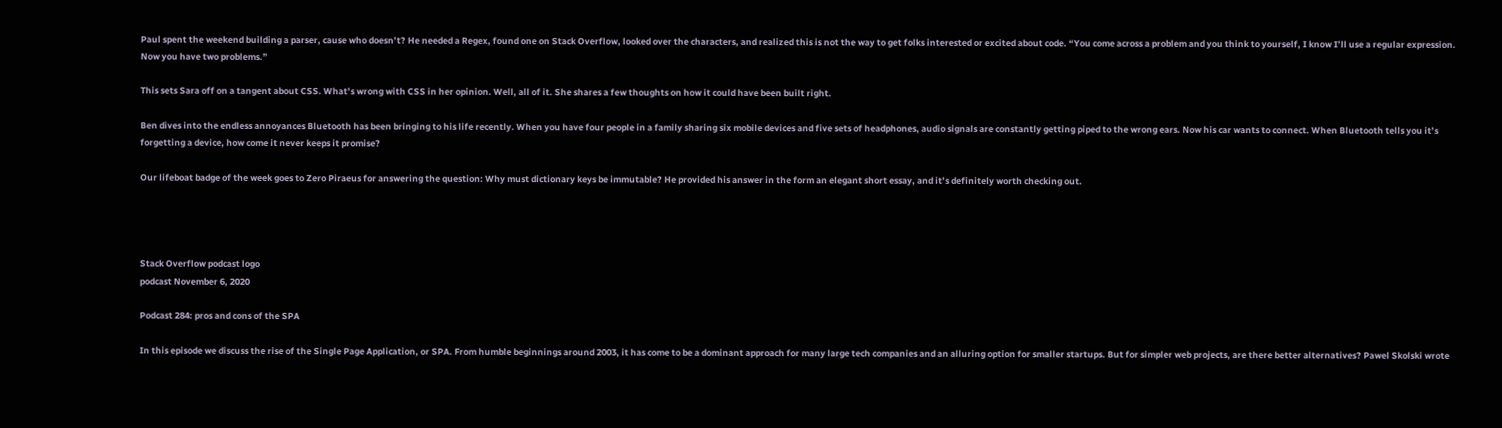Paul spent the weekend building a parser, cause who doesn’t? He needed a Regex, found one on Stack Overflow, looked over the characters, and realized this is not the way to get folks interested or excited about code. “You come across a problem and you think to yourself, I know I’ll use a regular expression. Now you have two problems.”

This sets Sara off on a tangent about CSS. What’s wrong with CSS in her opinion. Well, all of it. She shares a few thoughts on how it could have been built right.

Ben dives into the endless annoyances Bluetooth has been bringing to his life recently. When you have four people in a family sharing six mobile devices and five sets of headphones, audio signals are constantly getting piped to the wrong ears. Now his car wants to connect. When Bluetooth tells you it’s forgetting a device, how come it never keeps it promise?

Our lifeboat badge of the week goes to Zero Piraeus for answering the question: Why must dictionary keys be immutable? He provided his answer in the form an elegant short essay, and it’s definitely worth checking out.




Stack Overflow podcast logo
podcast November 6, 2020

Podcast 284: pros and cons of the SPA

In this episode we discuss the rise of the Single Page Application, or SPA. From humble beginnings around 2003, it has come to be a dominant approach for many large tech companies and an alluring option for smaller startups. But for simpler web projects, are there better alternatives? Pawel Skolski wrote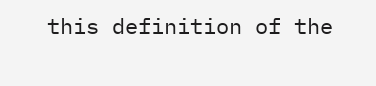this definition of the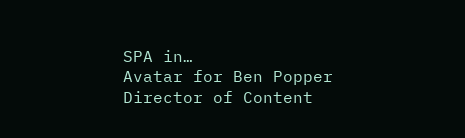SPA in…
Avatar for Ben Popper
Director of Content